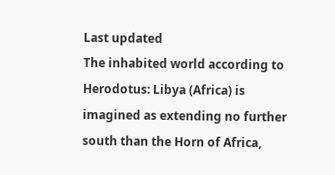Last updated
The inhabited world according to Herodotus: Libya (Africa) is imagined as extending no further south than the Horn of Africa,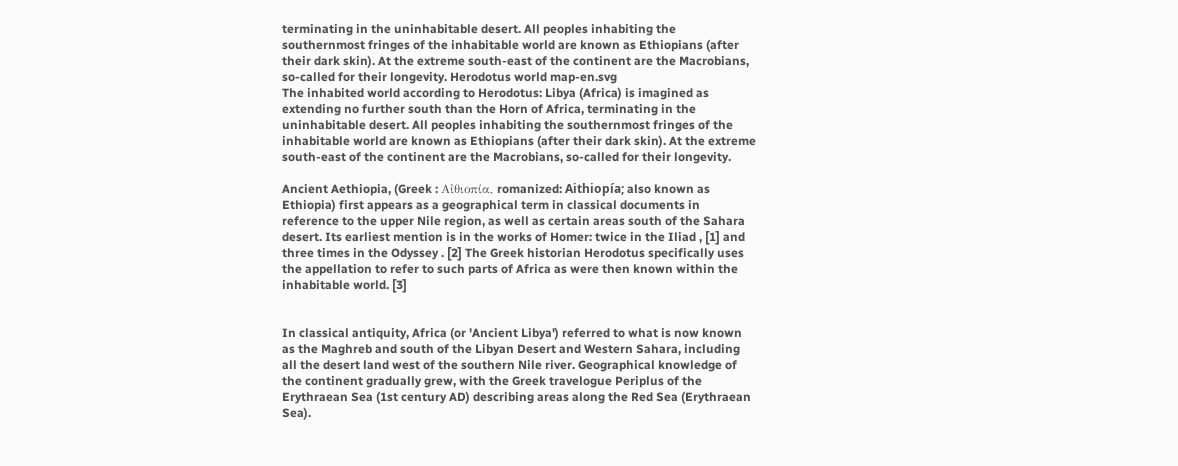terminating in the uninhabitable desert. All peoples inhabiting the southernmost fringes of the inhabitable world are known as Ethiopians (after their dark skin). At the extreme south-east of the continent are the Macrobians, so-called for their longevity. Herodotus world map-en.svg
The inhabited world according to Herodotus: Libya (Africa) is imagined as extending no further south than the Horn of Africa, terminating in the uninhabitable desert. All peoples inhabiting the southernmost fringes of the inhabitable world are known as Ethiopians (after their dark skin). At the extreme south-east of the continent are the Macrobians, so-called for their longevity.

Ancient Aethiopia, (Greek : Αἰθιοπία, romanized: Aithiopía; also known as Ethiopia) first appears as a geographical term in classical documents in reference to the upper Nile region, as well as certain areas south of the Sahara desert. Its earliest mention is in the works of Homer: twice in the Iliad , [1] and three times in the Odyssey . [2] The Greek historian Herodotus specifically uses the appellation to refer to such parts of Africa as were then known within the inhabitable world. [3]


In classical antiquity, Africa (or 'Ancient Libya') referred to what is now known as the Maghreb and south of the Libyan Desert and Western Sahara, including all the desert land west of the southern Nile river. Geographical knowledge of the continent gradually grew, with the Greek travelogue Periplus of the Erythraean Sea (1st century AD) describing areas along the Red Sea (Erythraean Sea).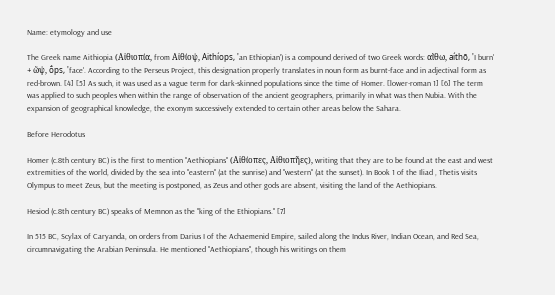Name: etymology and use

The Greek name Aithiopia (Αἰθιοπία, from Αἰθίοψ, Aithíops, 'an Ethiopian') is a compound derived of two Greek words: αἴθω, aíthō, 'I burn' + ὤψ, ṓps, 'face'. According to the Perseus Project, this designation properly translates in noun form as burnt-face and in adjectival form as red-brown. [4] [5] As such, it was used as a vague term for dark-skinned populations since the time of Homer. [lower-roman 1] [6] The term was applied to such peoples when within the range of observation of the ancient geographers, primarily in what was then Nubia. With the expansion of geographical knowledge, the exonym successively extended to certain other areas below the Sahara.

Before Herodotus

Homer (c.8th century BC) is the first to mention "Aethiopians" (Αἰθίοπες, Αἰθιοπῆες), writing that they are to be found at the east and west extremities of the world, divided by the sea into "eastern" (at the sunrise) and "western" (at the sunset). In Book 1 of the Iliad , Thetis visits Olympus to meet Zeus, but the meeting is postponed, as Zeus and other gods are absent, visiting the land of the Aethiopians.

Hesiod (c.8th century BC) speaks of Memnon as the "king of the Ethiopians." [7]

In 515 BC, Scylax of Caryanda, on orders from Darius I of the Achaemenid Empire, sailed along the Indus River, Indian Ocean, and Red Sea, circumnavigating the Arabian Peninsula. He mentioned "Aethiopians", though his writings on them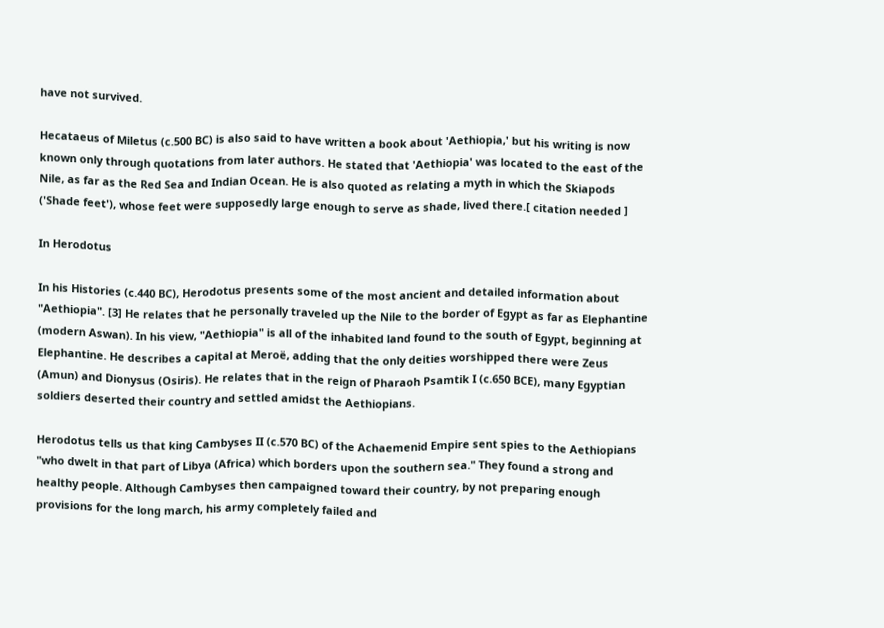have not survived.

Hecataeus of Miletus (c.500 BC) is also said to have written a book about 'Aethiopia,' but his writing is now known only through quotations from later authors. He stated that 'Aethiopia' was located to the east of the Nile, as far as the Red Sea and Indian Ocean. He is also quoted as relating a myth in which the Skiapods ('Shade feet'), whose feet were supposedly large enough to serve as shade, lived there.[ citation needed ]

In Herodotus

In his Histories (c.440 BC), Herodotus presents some of the most ancient and detailed information about "Aethiopia". [3] He relates that he personally traveled up the Nile to the border of Egypt as far as Elephantine (modern Aswan). In his view, "Aethiopia" is all of the inhabited land found to the south of Egypt, beginning at Elephantine. He describes a capital at Meroë, adding that the only deities worshipped there were Zeus (Amun) and Dionysus (Osiris). He relates that in the reign of Pharaoh Psamtik I (c.650 BCE), many Egyptian soldiers deserted their country and settled amidst the Aethiopians.

Herodotus tells us that king Cambyses II (c.570 BC) of the Achaemenid Empire sent spies to the Aethiopians "who dwelt in that part of Libya (Africa) which borders upon the southern sea." They found a strong and healthy people. Although Cambyses then campaigned toward their country, by not preparing enough provisions for the long march, his army completely failed and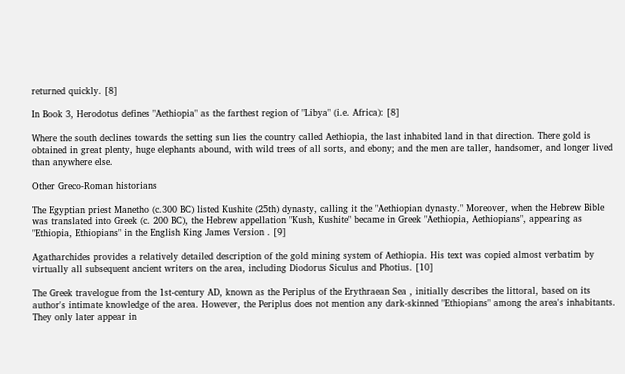returned quickly. [8]

In Book 3, Herodotus defines "Aethiopia" as the farthest region of "Libya" (i.e. Africa): [8]

Where the south declines towards the setting sun lies the country called Aethiopia, the last inhabited land in that direction. There gold is obtained in great plenty, huge elephants abound, with wild trees of all sorts, and ebony; and the men are taller, handsomer, and longer lived than anywhere else.

Other Greco-Roman historians

The Egyptian priest Manetho (c.300 BC) listed Kushite (25th) dynasty, calling it the "Aethiopian dynasty." Moreover, when the Hebrew Bible was translated into Greek (c. 200 BC), the Hebrew appellation "Kush, Kushite" became in Greek "Aethiopia, Aethiopians", appearing as "Ethiopia, Ethiopians" in the English King James Version . [9]

Agatharchides provides a relatively detailed description of the gold mining system of Aethiopia. His text was copied almost verbatim by virtually all subsequent ancient writers on the area, including Diodorus Siculus and Photius. [10]

The Greek travelogue from the 1st-century AD, known as the Periplus of the Erythraean Sea , initially describes the littoral, based on its author's intimate knowledge of the area. However, the Periplus does not mention any dark-skinned "Ethiopians" among the area's inhabitants. They only later appear in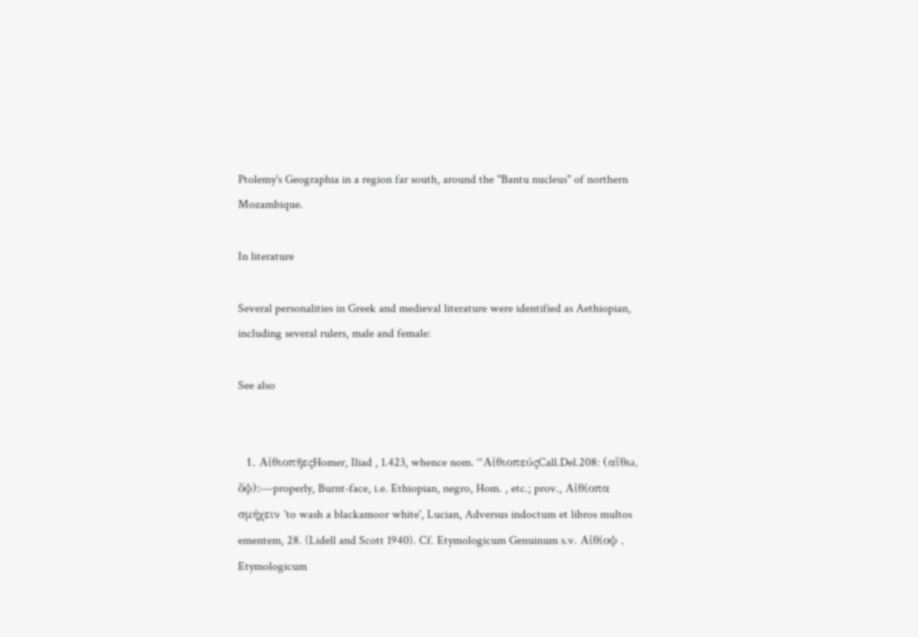Ptolemy's Geographia in a region far south, around the "Bantu nucleus" of northern Mozambique.

In literature

Several personalities in Greek and medieval literature were identified as Aethiopian, including several rulers, male and female:

See also


  1. ΑἰθιοπῆεςHomer, Iliad , 1.423, whence nom. “ΑἰθιοπεύςCall.Del.208: (αἴθω, ὄψ):—properly, Burnt-face, i.e. Ethiopian, negro, Hom. , etc.; prov., Αἰθίοπα σμήχειν 'to wash a blackamoor white', Lucian, Adversus indoctum et libros multos ementem, 28. (Lidell and Scott 1940). Cf. Etymologicum Genuinum s.v. Αἰθίοψ , Etymologicum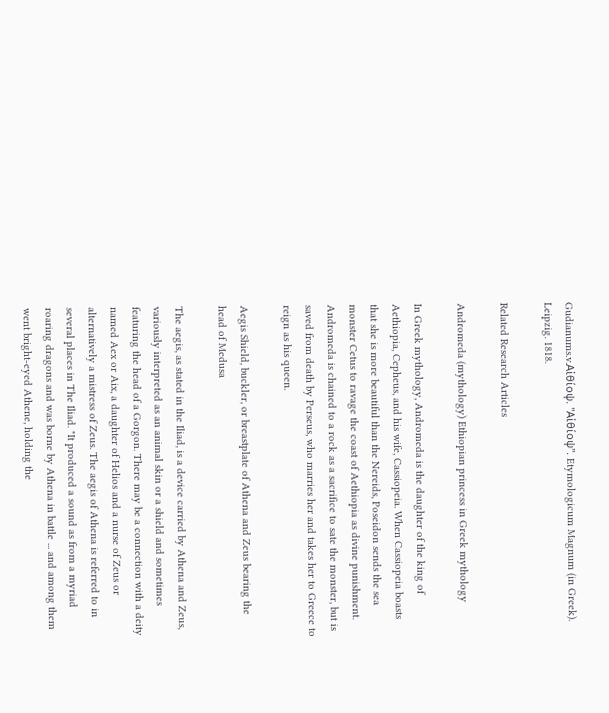Gudianums.v.Αἰθίοψ. "Αἰθίοψ". Etymologicum Magnum (in Greek). Leipzig. 1818.

Related Research Articles

Andromeda (mythology) Ethiopian princess in Greek mythology

In Greek mythology, Andromeda is the daughter of the king of Aethiopia, Cepheus, and his wife, Cassiopeia. When Cassiopeia boasts that she is more beautiful than the Nereids, Poseidon sends the sea monster Cetus to ravage the coast of Aethiopia as divine punishment. Andromeda is chained to a rock as a sacrifice to sate the monster, but is saved from death by Perseus, who marries her and takes her to Greece to reign as his queen.

Aegis Shield, buckler, or breastplate of Athena and Zeus bearing the head of Medusa

The aegis, as stated in the Iliad, is a device carried by Athena and Zeus, variously interpreted as an animal skin or a shield and sometimes featuring the head of a Gorgon. There may be a connection with a deity named Aex or Aix, a daughter of Helios and a nurse of Zeus or alternatively a mistress of Zeus. The aegis of Athena is referred to in several places in The Iliad. "It produced a sound as from a myriad roaring dragons and was borne by Athena in battle ... and among them went bright-eyed Athene, holding the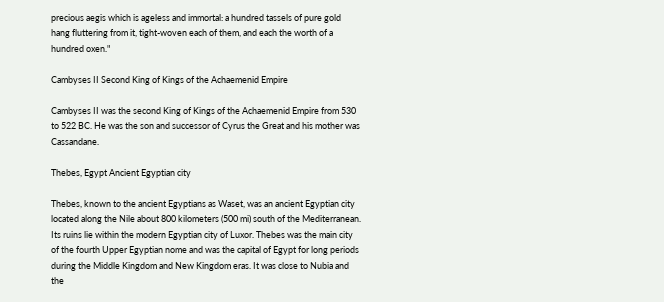precious aegis which is ageless and immortal: a hundred tassels of pure gold hang fluttering from it, tight-woven each of them, and each the worth of a hundred oxen."

Cambyses II Second King of Kings of the Achaemenid Empire

Cambyses II was the second King of Kings of the Achaemenid Empire from 530 to 522 BC. He was the son and successor of Cyrus the Great and his mother was Cassandane.

Thebes, Egypt Ancient Egyptian city

Thebes, known to the ancient Egyptians as Waset, was an ancient Egyptian city located along the Nile about 800 kilometers (500 mi) south of the Mediterranean. Its ruins lie within the modern Egyptian city of Luxor. Thebes was the main city of the fourth Upper Egyptian nome and was the capital of Egypt for long periods during the Middle Kingdom and New Kingdom eras. It was close to Nubia and the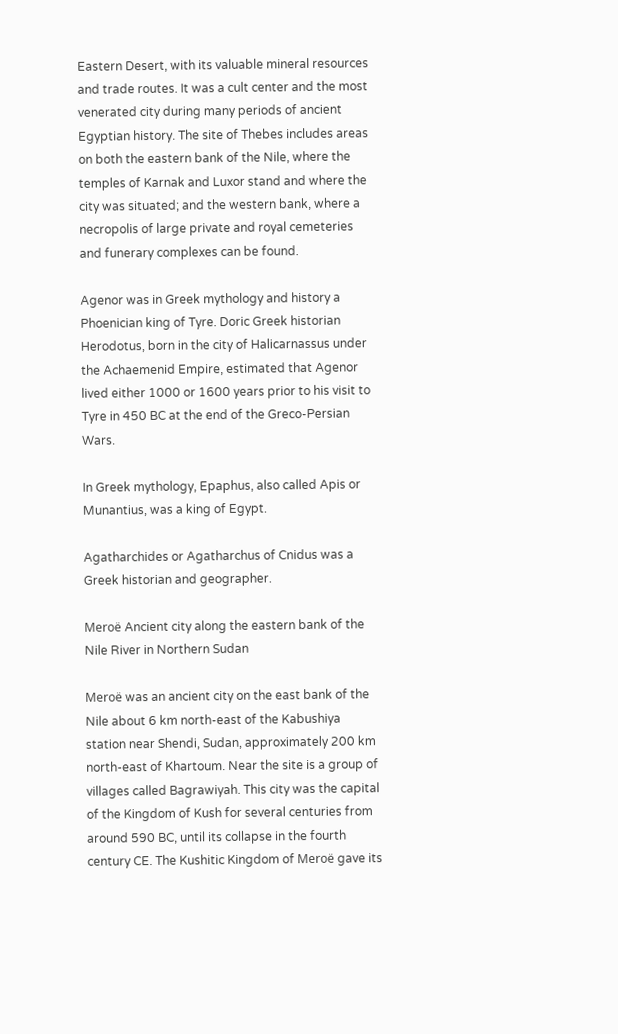Eastern Desert, with its valuable mineral resources and trade routes. It was a cult center and the most venerated city during many periods of ancient Egyptian history. The site of Thebes includes areas on both the eastern bank of the Nile, where the temples of Karnak and Luxor stand and where the city was situated; and the western bank, where a necropolis of large private and royal cemeteries and funerary complexes can be found.

Agenor was in Greek mythology and history a Phoenician king of Tyre. Doric Greek historian Herodotus, born in the city of Halicarnassus under the Achaemenid Empire, estimated that Agenor lived either 1000 or 1600 years prior to his visit to Tyre in 450 BC at the end of the Greco-Persian Wars.

In Greek mythology, Epaphus, also called Apis or Munantius, was a king of Egypt.

Agatharchides or Agatharchus of Cnidus was a Greek historian and geographer.

Meroë Ancient city along the eastern bank of the Nile River in Northern Sudan

Meroë was an ancient city on the east bank of the Nile about 6 km north-east of the Kabushiya station near Shendi, Sudan, approximately 200 km north-east of Khartoum. Near the site is a group of villages called Bagrawiyah. This city was the capital of the Kingdom of Kush for several centuries from around 590 BC, until its collapse in the fourth century CE. The Kushitic Kingdom of Meroë gave its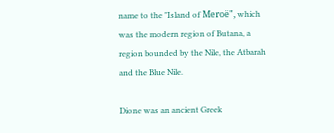name to the "Island of Meroë", which was the modern region of Butana, a region bounded by the Nile, the Atbarah and the Blue Nile.

Dione was an ancient Greek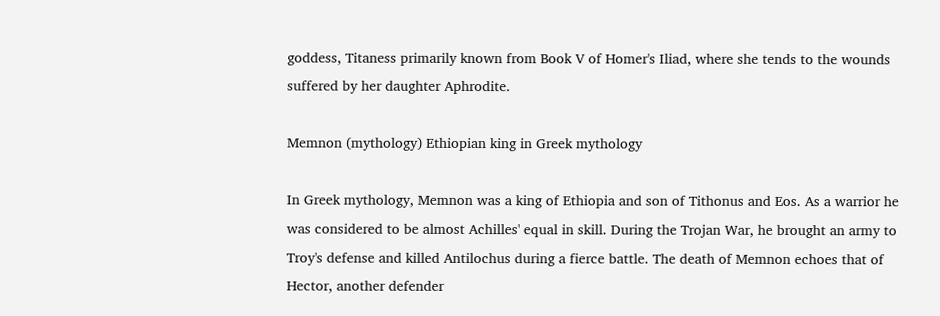goddess, Titaness primarily known from Book V of Homer's Iliad, where she tends to the wounds suffered by her daughter Aphrodite.

Memnon (mythology) Ethiopian king in Greek mythology

In Greek mythology, Memnon was a king of Ethiopia and son of Tithonus and Eos. As a warrior he was considered to be almost Achilles' equal in skill. During the Trojan War, he brought an army to Troy's defense and killed Antilochus during a fierce battle. The death of Memnon echoes that of Hector, another defender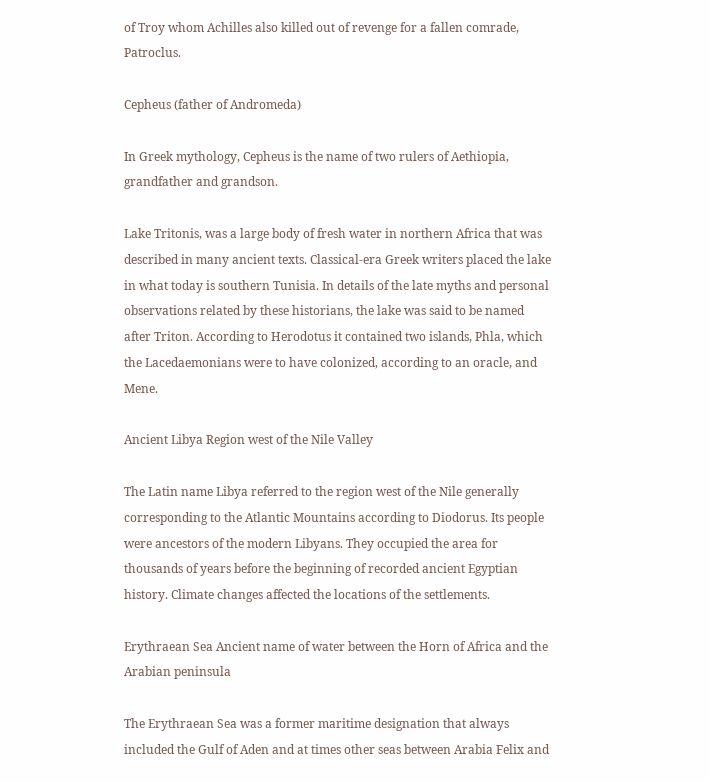of Troy whom Achilles also killed out of revenge for a fallen comrade, Patroclus.

Cepheus (father of Andromeda)

In Greek mythology, Cepheus is the name of two rulers of Aethiopia, grandfather and grandson.

Lake Tritonis, was a large body of fresh water in northern Africa that was described in many ancient texts. Classical-era Greek writers placed the lake in what today is southern Tunisia. In details of the late myths and personal observations related by these historians, the lake was said to be named after Triton. According to Herodotus it contained two islands, Phla, which the Lacedaemonians were to have colonized, according to an oracle, and Mene.

Ancient Libya Region west of the Nile Valley

The Latin name Libya referred to the region west of the Nile generally corresponding to the Atlantic Mountains according to Diodorus. Its people were ancestors of the modern Libyans. They occupied the area for thousands of years before the beginning of recorded ancient Egyptian history. Climate changes affected the locations of the settlements.

Erythraean Sea Ancient name of water between the Horn of Africa and the Arabian peninsula

The Erythraean Sea was a former maritime designation that always included the Gulf of Aden and at times other seas between Arabia Felix and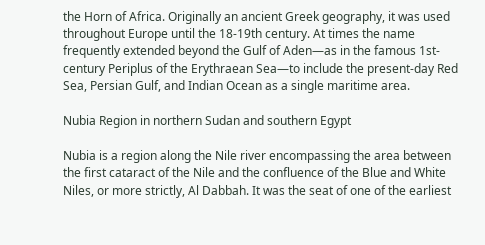the Horn of Africa. Originally an ancient Greek geography, it was used throughout Europe until the 18-19th century. At times the name frequently extended beyond the Gulf of Aden—as in the famous 1st-century Periplus of the Erythraean Sea—to include the present-day Red Sea, Persian Gulf, and Indian Ocean as a single maritime area.

Nubia Region in northern Sudan and southern Egypt

Nubia is a region along the Nile river encompassing the area between the first cataract of the Nile and the confluence of the Blue and White Niles, or more strictly, Al Dabbah. It was the seat of one of the earliest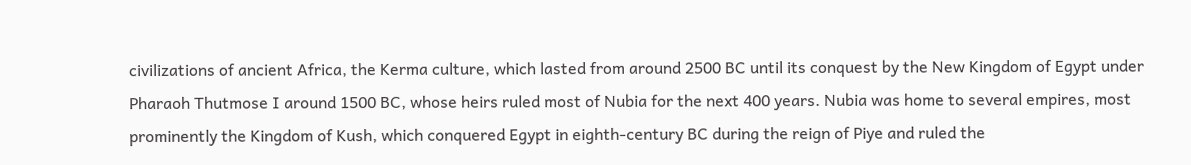civilizations of ancient Africa, the Kerma culture, which lasted from around 2500 BC until its conquest by the New Kingdom of Egypt under Pharaoh Thutmose I around 1500 BC, whose heirs ruled most of Nubia for the next 400 years. Nubia was home to several empires, most prominently the Kingdom of Kush, which conquered Egypt in eighth-century BC during the reign of Piye and ruled the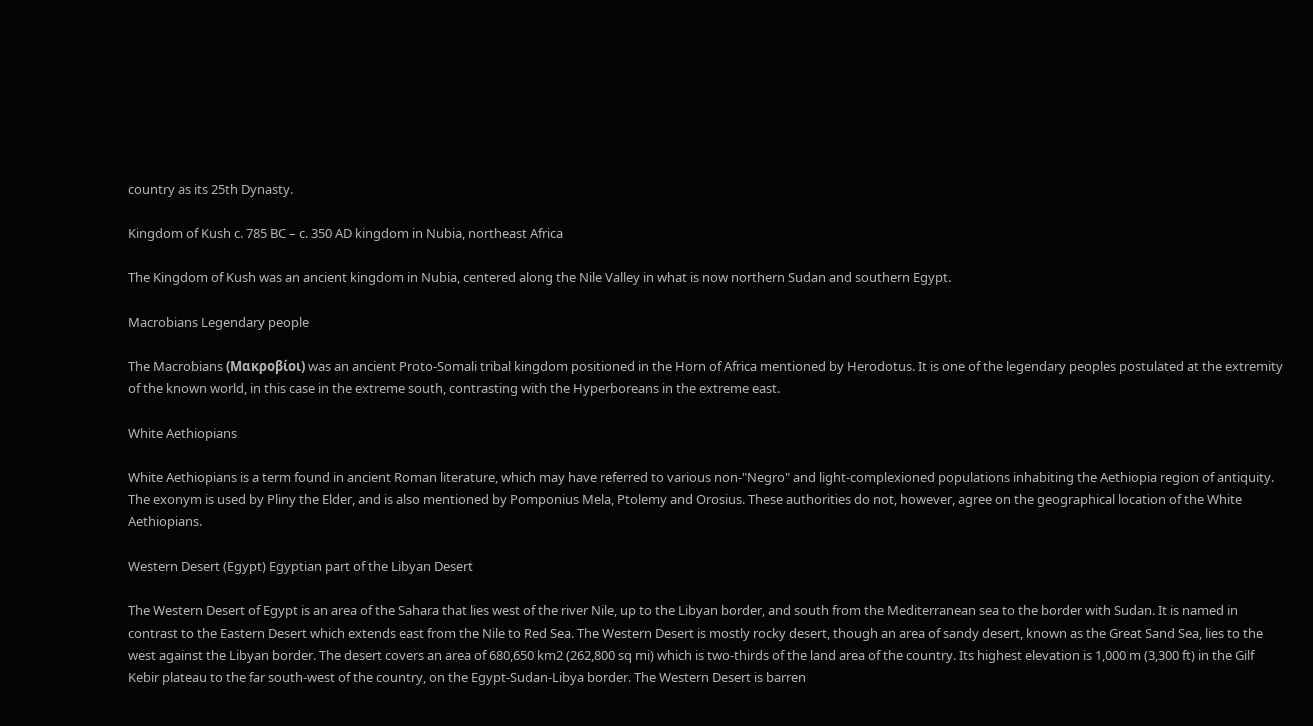country as its 25th Dynasty.

Kingdom of Kush c. 785 BC – c. 350 AD kingdom in Nubia, northeast Africa

The Kingdom of Kush was an ancient kingdom in Nubia, centered along the Nile Valley in what is now northern Sudan and southern Egypt.

Macrobians Legendary people

The Macrobians (Μακροβίοι) was an ancient Proto-Somali tribal kingdom positioned in the Horn of Africa mentioned by Herodotus. It is one of the legendary peoples postulated at the extremity of the known world, in this case in the extreme south, contrasting with the Hyperboreans in the extreme east.

White Aethiopians

White Aethiopians is a term found in ancient Roman literature, which may have referred to various non-"Negro" and light-complexioned populations inhabiting the Aethiopia region of antiquity. The exonym is used by Pliny the Elder, and is also mentioned by Pomponius Mela, Ptolemy and Orosius. These authorities do not, however, agree on the geographical location of the White Aethiopians.

Western Desert (Egypt) Egyptian part of the Libyan Desert

The Western Desert of Egypt is an area of the Sahara that lies west of the river Nile, up to the Libyan border, and south from the Mediterranean sea to the border with Sudan. It is named in contrast to the Eastern Desert which extends east from the Nile to Red Sea. The Western Desert is mostly rocky desert, though an area of sandy desert, known as the Great Sand Sea, lies to the west against the Libyan border. The desert covers an area of 680,650 km2 (262,800 sq mi) which is two-thirds of the land area of the country. Its highest elevation is 1,000 m (3,300 ft) in the Gilf Kebir plateau to the far south-west of the country, on the Egypt-Sudan-Libya border. The Western Desert is barren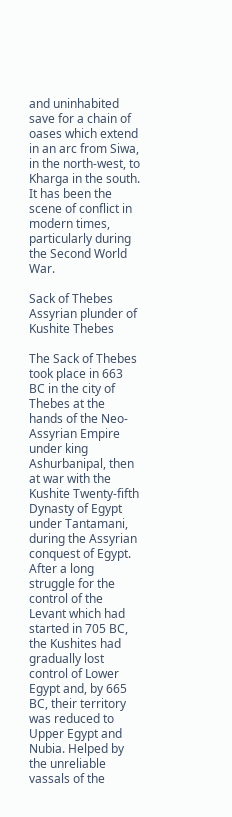and uninhabited save for a chain of oases which extend in an arc from Siwa, in the north-west, to Kharga in the south. It has been the scene of conflict in modern times, particularly during the Second World War.

Sack of Thebes Assyrian plunder of Kushite Thebes

The Sack of Thebes took place in 663 BC in the city of Thebes at the hands of the Neo-Assyrian Empire under king Ashurbanipal, then at war with the Kushite Twenty-fifth Dynasty of Egypt under Tantamani, during the Assyrian conquest of Egypt. After a long struggle for the control of the Levant which had started in 705 BC, the Kushites had gradually lost control of Lower Egypt and, by 665 BC, their territory was reduced to Upper Egypt and Nubia. Helped by the unreliable vassals of the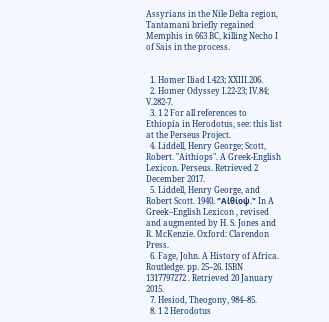Assyrians in the Nile Delta region, Tantamani briefly regained Memphis in 663 BC, killing Necho I of Sais in the process.


  1. Homer Iliad I.423; XXIII.206.
  2. Homer Odyssey I.22-23; IV.84; V.282-7.
  3. 1 2 For all references to Ethiopia in Herodotus, see: this list at the Perseus Project.
  4. Liddell, Henry George; Scott, Robert. "Aithiops". A Greek-English Lexicon. Perseus. Retrieved 2 December 2017.
  5. Liddell, Henry George, and Robert Scott. 1940. "Αἰθίοψ." In A Greek–English Lexicon , revised and augmented by H. S. Jones and R. McKenzie. Oxford: Clarendon Press.
  6. Fage, John. A History of Africa. Routledge. pp. 25–26. ISBN   1317797272 . Retrieved 20 January 2015.
  7. Hesiod, Theogony, 984–85.
  8. 1 2 Herodotus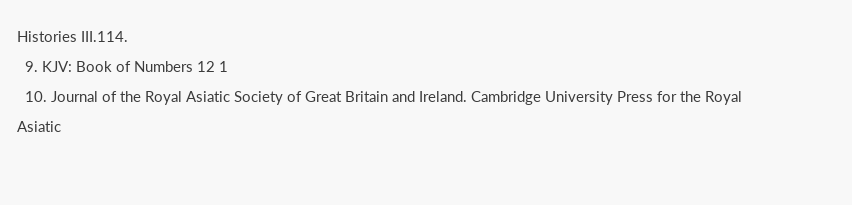Histories III.114.
  9. KJV: Book of Numbers 12 1
  10. Journal of the Royal Asiatic Society of Great Britain and Ireland. Cambridge University Press for the Royal Asiatic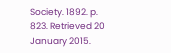Society. 1892. p. 823. Retrieved 20 January 2015.